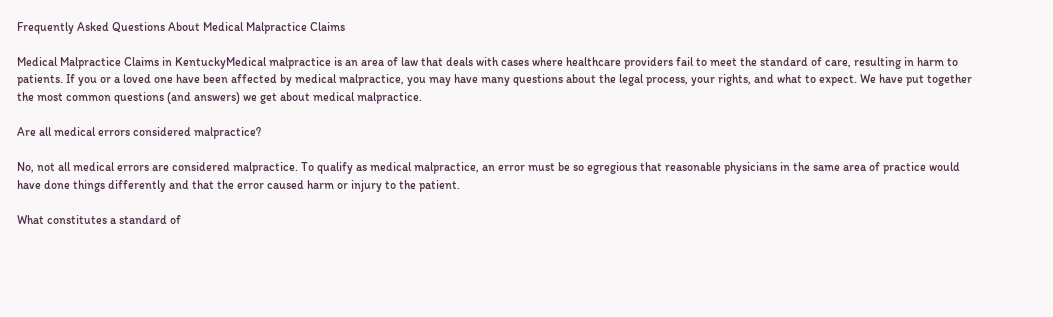Frequently Asked Questions About Medical Malpractice Claims

Medical Malpractice Claims in KentuckyMedical malpractice is an area of law that deals with cases where healthcare providers fail to meet the standard of care, resulting in harm to patients. If you or a loved one have been affected by medical malpractice, you may have many questions about the legal process, your rights, and what to expect. We have put together the most common questions (and answers) we get about medical malpractice.

Are all medical errors considered malpractice?

No, not all medical errors are considered malpractice. To qualify as medical malpractice, an error must be so egregious that reasonable physicians in the same area of practice would have done things differently and that the error caused harm or injury to the patient.

What constitutes a standard of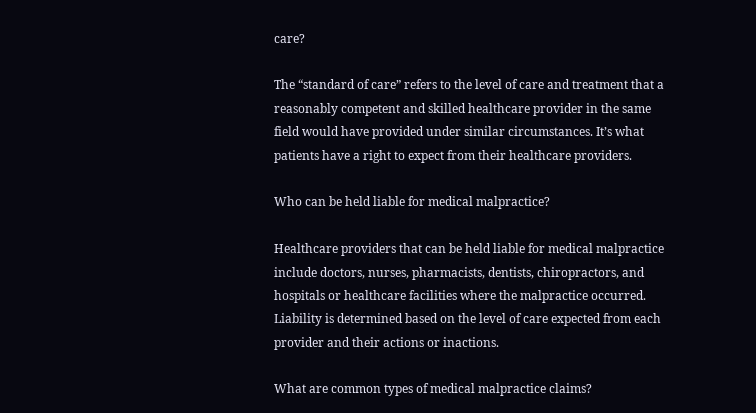care?

The “standard of care” refers to the level of care and treatment that a reasonably competent and skilled healthcare provider in the same field would have provided under similar circumstances. It’s what patients have a right to expect from their healthcare providers.

Who can be held liable for medical malpractice?

Healthcare providers that can be held liable for medical malpractice include doctors, nurses, pharmacists, dentists, chiropractors, and hospitals or healthcare facilities where the malpractice occurred. Liability is determined based on the level of care expected from each provider and their actions or inactions.

What are common types of medical malpractice claims?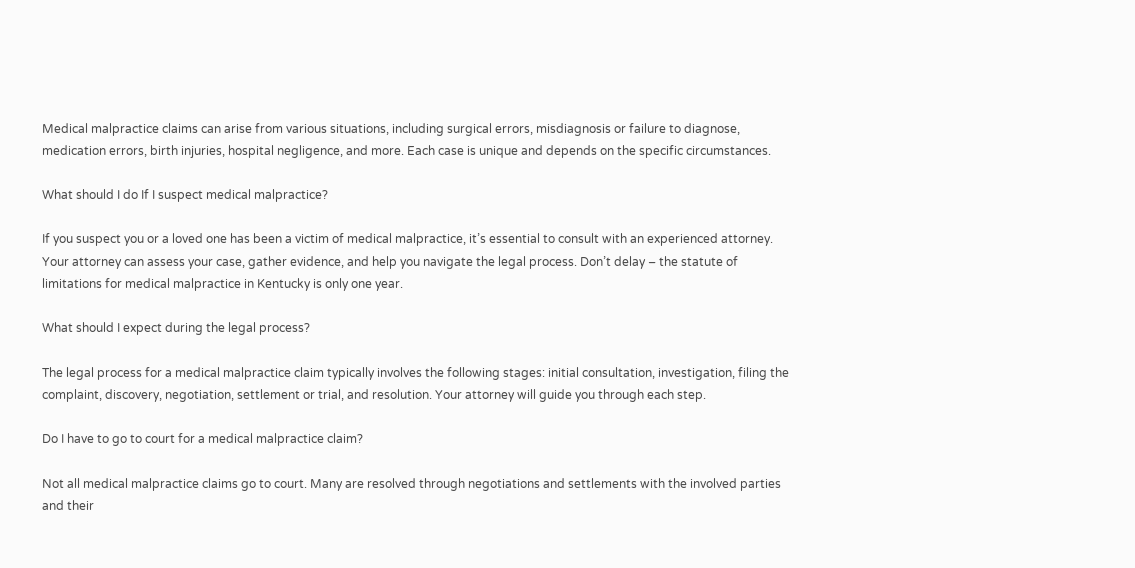Medical malpractice claims can arise from various situations, including surgical errors, misdiagnosis or failure to diagnose, medication errors, birth injuries, hospital negligence, and more. Each case is unique and depends on the specific circumstances.

What should I do If I suspect medical malpractice?

If you suspect you or a loved one has been a victim of medical malpractice, it’s essential to consult with an experienced attorney. Your attorney can assess your case, gather evidence, and help you navigate the legal process. Don’t delay – the statute of limitations for medical malpractice in Kentucky is only one year.

What should I expect during the legal process?

The legal process for a medical malpractice claim typically involves the following stages: initial consultation, investigation, filing the complaint, discovery, negotiation, settlement or trial, and resolution. Your attorney will guide you through each step.

Do I have to go to court for a medical malpractice claim?

Not all medical malpractice claims go to court. Many are resolved through negotiations and settlements with the involved parties and their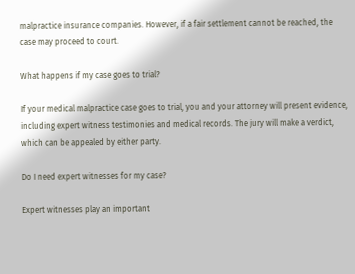malpractice insurance companies. However, if a fair settlement cannot be reached, the case may proceed to court.

What happens if my case goes to trial?

If your medical malpractice case goes to trial, you and your attorney will present evidence, including expert witness testimonies and medical records. The jury will make a verdict, which can be appealed by either party.

Do I need expert witnesses for my case?

Expert witnesses play an important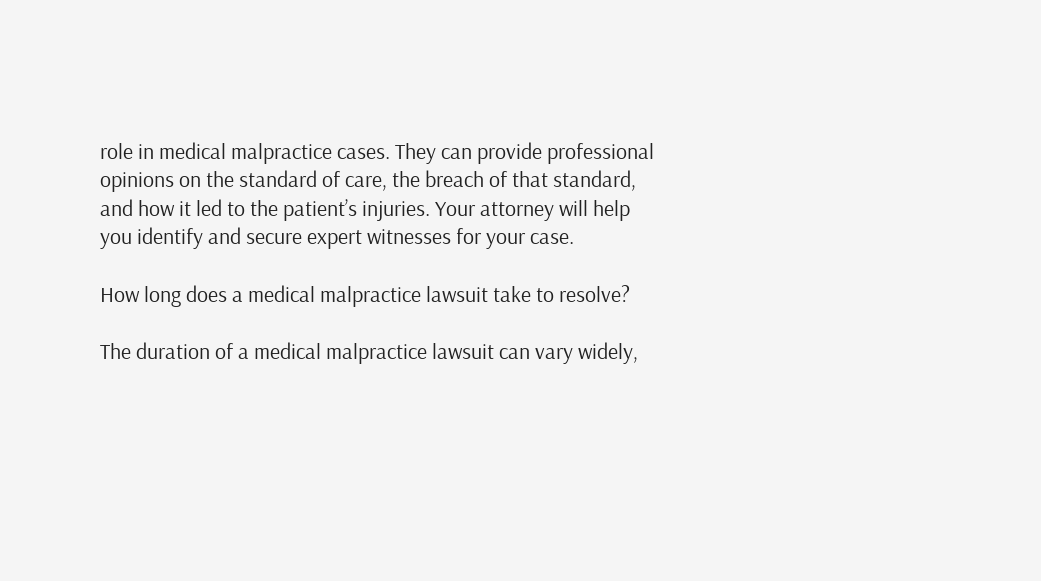role in medical malpractice cases. They can provide professional opinions on the standard of care, the breach of that standard, and how it led to the patient’s injuries. Your attorney will help you identify and secure expert witnesses for your case.

How long does a medical malpractice lawsuit take to resolve?

The duration of a medical malpractice lawsuit can vary widely,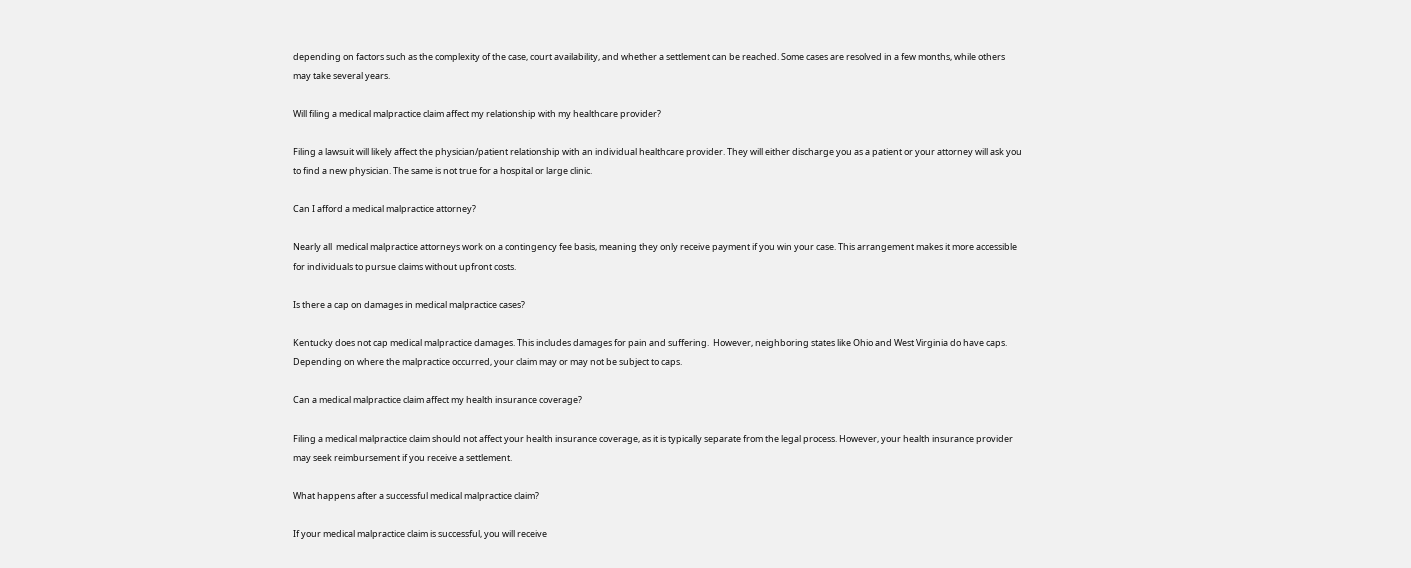depending on factors such as the complexity of the case, court availability, and whether a settlement can be reached. Some cases are resolved in a few months, while others may take several years.

Will filing a medical malpractice claim affect my relationship with my healthcare provider?

Filing a lawsuit will likely affect the physician/patient relationship with an individual healthcare provider. They will either discharge you as a patient or your attorney will ask you to find a new physician. The same is not true for a hospital or large clinic.

Can I afford a medical malpractice attorney?

Nearly all  medical malpractice attorneys work on a contingency fee basis, meaning they only receive payment if you win your case. This arrangement makes it more accessible for individuals to pursue claims without upfront costs.

Is there a cap on damages in medical malpractice cases?

Kentucky does not cap medical malpractice damages. This includes damages for pain and suffering.  However, neighboring states like Ohio and West Virginia do have caps. Depending on where the malpractice occurred, your claim may or may not be subject to caps.

Can a medical malpractice claim affect my health insurance coverage?

Filing a medical malpractice claim should not affect your health insurance coverage, as it is typically separate from the legal process. However, your health insurance provider may seek reimbursement if you receive a settlement.

What happens after a successful medical malpractice claim?

If your medical malpractice claim is successful, you will receive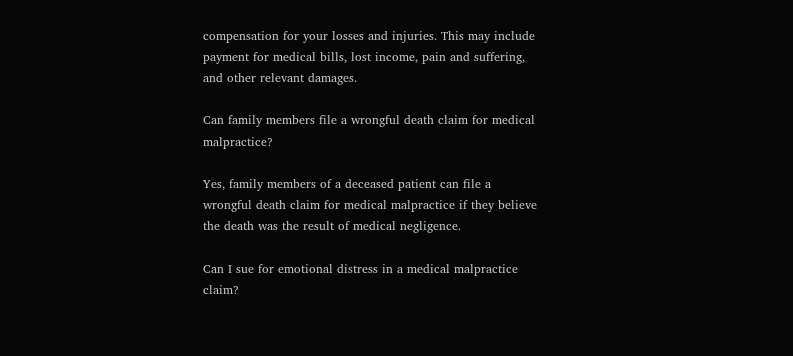compensation for your losses and injuries. This may include payment for medical bills, lost income, pain and suffering, and other relevant damages.

Can family members file a wrongful death claim for medical malpractice?

Yes, family members of a deceased patient can file a wrongful death claim for medical malpractice if they believe the death was the result of medical negligence.

Can I sue for emotional distress in a medical malpractice claim?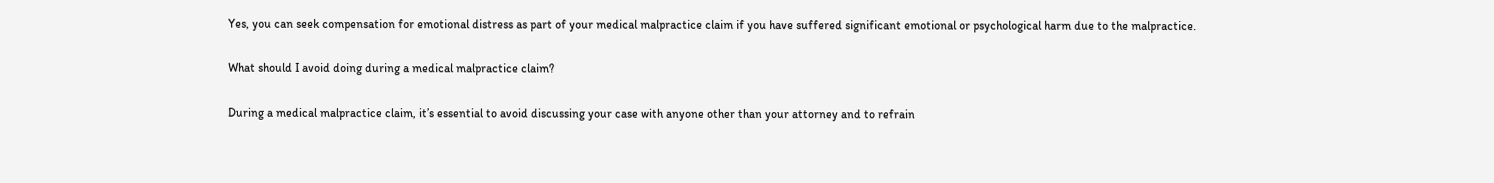Yes, you can seek compensation for emotional distress as part of your medical malpractice claim if you have suffered significant emotional or psychological harm due to the malpractice.

What should I avoid doing during a medical malpractice claim?

During a medical malpractice claim, it’s essential to avoid discussing your case with anyone other than your attorney and to refrain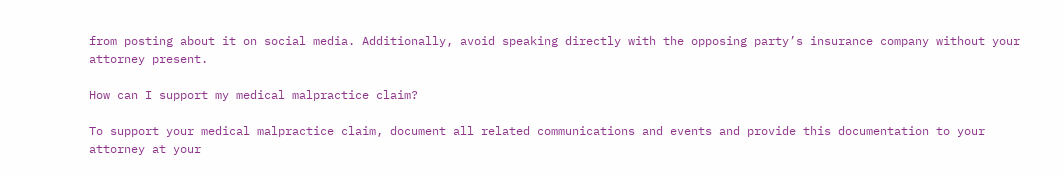from posting about it on social media. Additionally, avoid speaking directly with the opposing party’s insurance company without your attorney present.

How can I support my medical malpractice claim?

To support your medical malpractice claim, document all related communications and events and provide this documentation to your attorney at your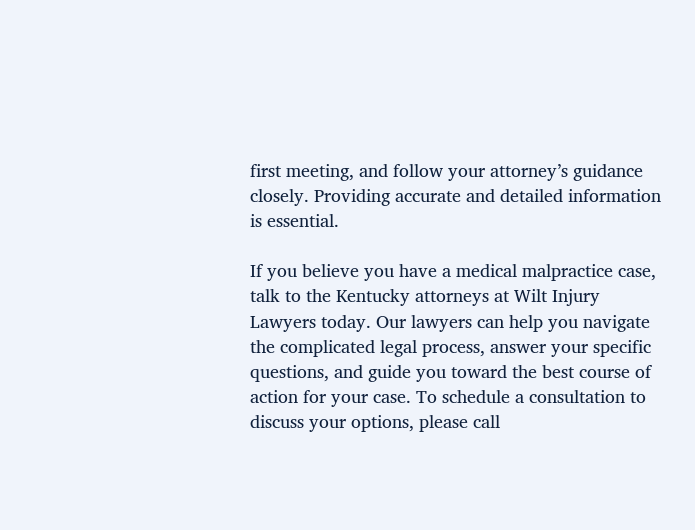first meeting, and follow your attorney’s guidance closely. Providing accurate and detailed information is essential.

If you believe you have a medical malpractice case, talk to the Kentucky attorneys at Wilt Injury Lawyers today. Our lawyers can help you navigate the complicated legal process, answer your specific questions, and guide you toward the best course of action for your case. To schedule a consultation to discuss your options, please call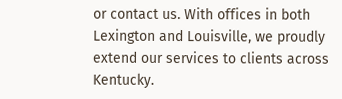or contact us. With offices in both Lexington and Louisville, we proudly extend our services to clients across Kentucky.